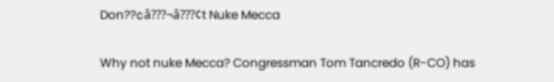Don??¢â???¬â???¢t Nuke Mecca

Why not nuke Mecca? Congressman Tom Tancredo (R-CO) has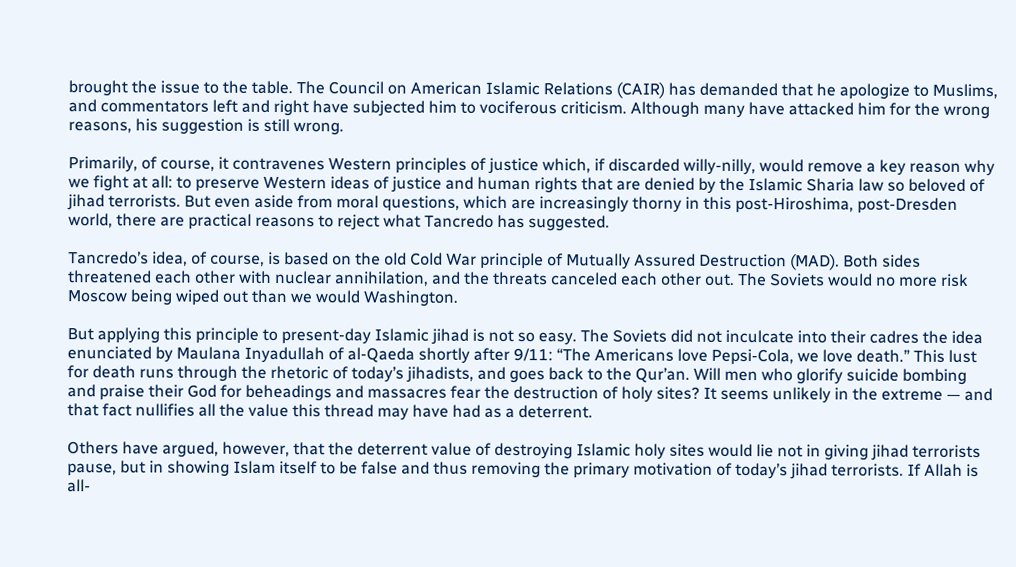brought the issue to the table. The Council on American Islamic Relations (CAIR) has demanded that he apologize to Muslims, and commentators left and right have subjected him to vociferous criticism. Although many have attacked him for the wrong reasons, his suggestion is still wrong.

Primarily, of course, it contravenes Western principles of justice which, if discarded willy-nilly, would remove a key reason why we fight at all: to preserve Western ideas of justice and human rights that are denied by the Islamic Sharia law so beloved of jihad terrorists. But even aside from moral questions, which are increasingly thorny in this post-Hiroshima, post-Dresden world, there are practical reasons to reject what Tancredo has suggested.

Tancredo’s idea, of course, is based on the old Cold War principle of Mutually Assured Destruction (MAD). Both sides threatened each other with nuclear annihilation, and the threats canceled each other out. The Soviets would no more risk Moscow being wiped out than we would Washington.

But applying this principle to present-day Islamic jihad is not so easy. The Soviets did not inculcate into their cadres the idea enunciated by Maulana Inyadullah of al-Qaeda shortly after 9/11: “The Americans love Pepsi-Cola, we love death.” This lust for death runs through the rhetoric of today’s jihadists, and goes back to the Qur’an. Will men who glorify suicide bombing and praise their God for beheadings and massacres fear the destruction of holy sites? It seems unlikely in the extreme — and that fact nullifies all the value this thread may have had as a deterrent.

Others have argued, however, that the deterrent value of destroying Islamic holy sites would lie not in giving jihad terrorists pause, but in showing Islam itself to be false and thus removing the primary motivation of today’s jihad terrorists. If Allah is all-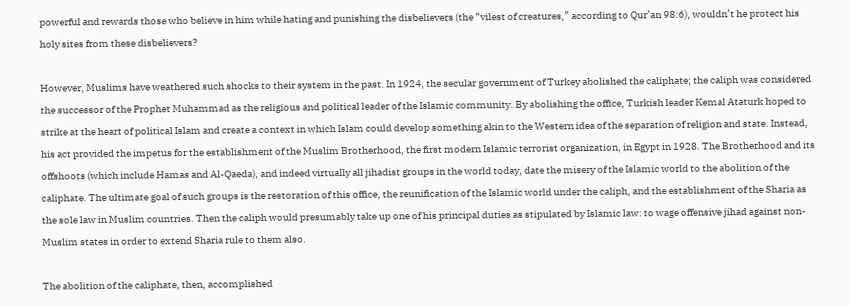powerful and rewards those who believe in him while hating and punishing the disbelievers (the “vilest of creatures,” according to Qur’an 98:6), wouldn’t he protect his holy sites from these disbelievers?

However, Muslims have weathered such shocks to their system in the past. In 1924, the secular government of Turkey abolished the caliphate; the caliph was considered the successor of the Prophet Muhammad as the religious and political leader of the Islamic community. By abolishing the office, Turkish leader Kemal Ataturk hoped to strike at the heart of political Islam and create a context in which Islam could develop something akin to the Western idea of the separation of religion and state. Instead, his act provided the impetus for the establishment of the Muslim Brotherhood, the first modern Islamic terrorist organization, in Egypt in 1928. The Brotherhood and its offshoots (which include Hamas and Al-Qaeda), and indeed virtually all jihadist groups in the world today, date the misery of the Islamic world to the abolition of the caliphate. The ultimate goal of such groups is the restoration of this office, the reunification of the Islamic world under the caliph, and the establishment of the Sharia as the sole law in Muslim countries. Then the caliph would presumably take up one of his principal duties as stipulated by Islamic law: to wage offensive jihad against non-Muslim states in order to extend Sharia rule to them also.

The abolition of the caliphate, then, accomplished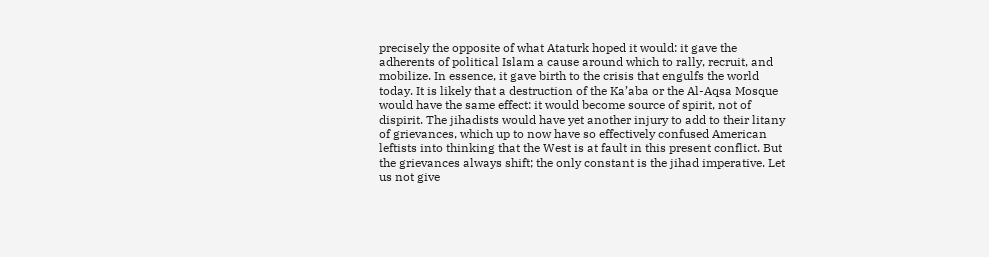precisely the opposite of what Ataturk hoped it would: it gave the adherents of political Islam a cause around which to rally, recruit, and mobilize. In essence, it gave birth to the crisis that engulfs the world today. It is likely that a destruction of the Ka’aba or the Al-Aqsa Mosque would have the same effect: it would become source of spirit, not of dispirit. The jihadists would have yet another injury to add to their litany of grievances, which up to now have so effectively confused American leftists into thinking that the West is at fault in this present conflict. But the grievances always shift; the only constant is the jihad imperative. Let us not give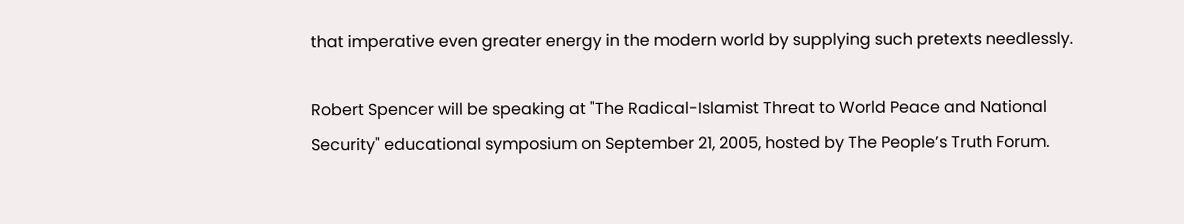that imperative even greater energy in the modern world by supplying such pretexts needlessly.

Robert Spencer will be speaking at "The Radical-Islamist Threat to World Peace and National Security" educational symposium on September 21, 2005, hosted by The People’s Truth Forum.